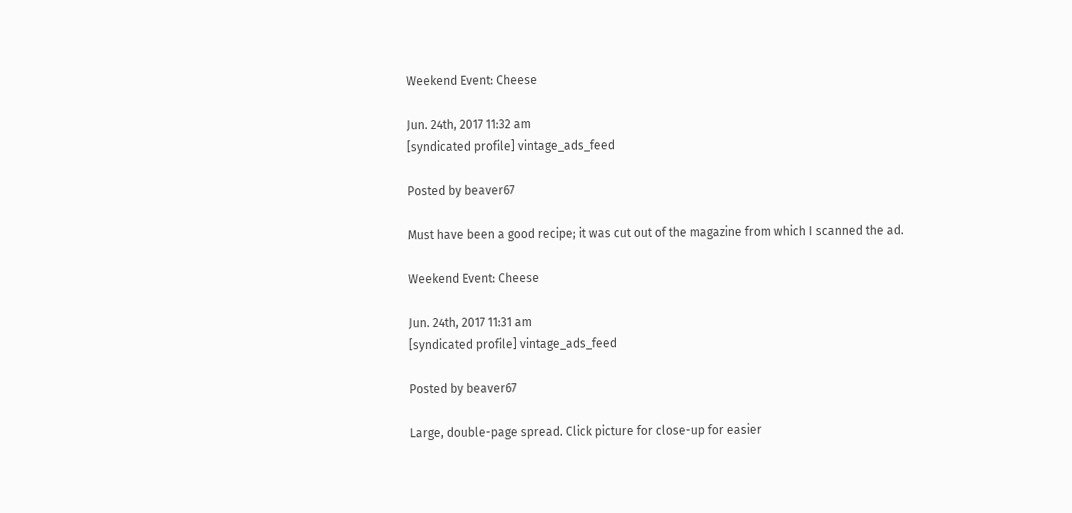Weekend Event: Cheese

Jun. 24th, 2017 11:32 am
[syndicated profile] vintage_ads_feed

Posted by beaver67

Must have been a good recipe; it was cut out of the magazine from which I scanned the ad.

Weekend Event: Cheese

Jun. 24th, 2017 11:31 am
[syndicated profile] vintage_ads_feed

Posted by beaver67

Large, double-page spread. Click picture for close-up for easier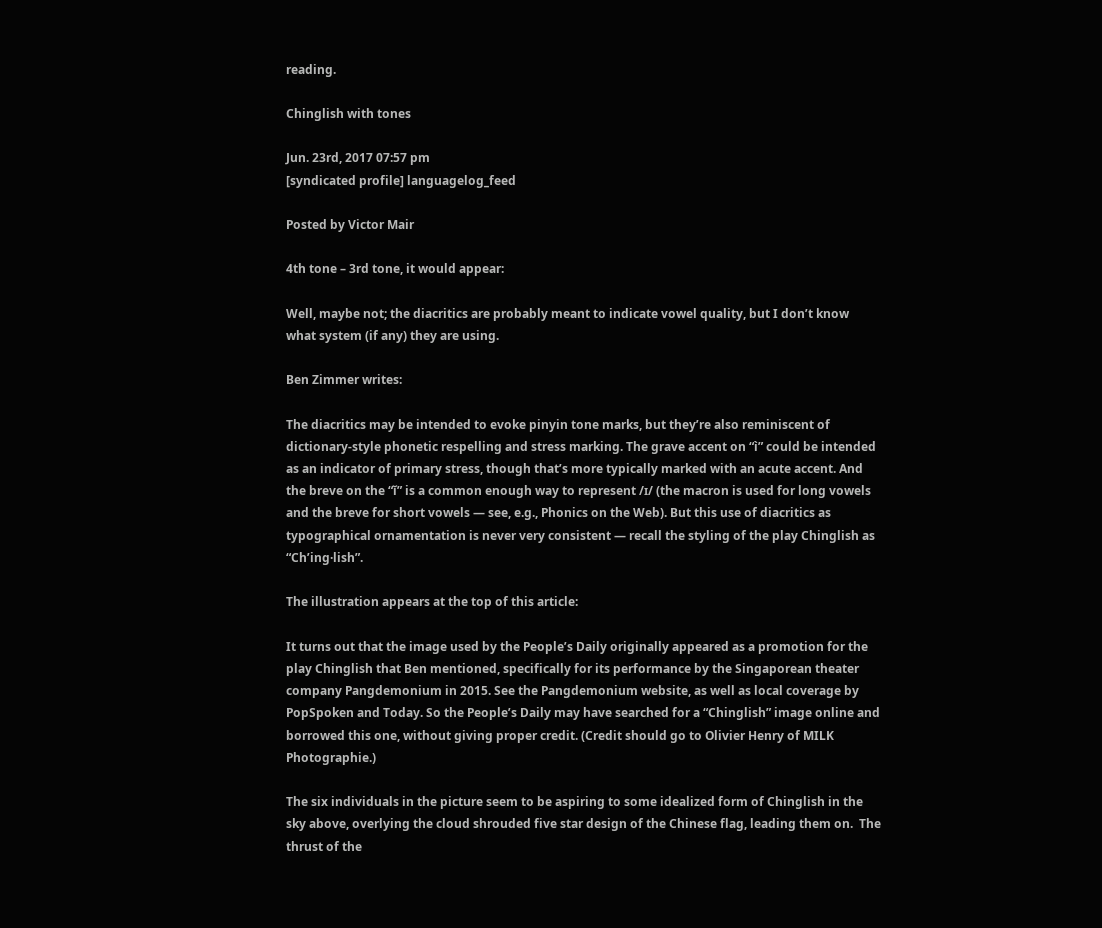reading.

Chinglish with tones

Jun. 23rd, 2017 07:57 pm
[syndicated profile] languagelog_feed

Posted by Victor Mair

4th tone – 3rd tone, it would appear:

Well, maybe not; the diacritics are probably meant to indicate vowel quality, but I don’t know what system (if any) they are using.

Ben Zimmer writes:

The diacritics may be intended to evoke pinyin tone marks, but they’re also reminiscent of dictionary-style phonetic respelling and stress marking. The grave accent on “ì” could be intended as an indicator of primary stress, though that’s more typically marked with an acute accent. And the breve on the “ĭ” is a common enough way to represent /ɪ/ (the macron is used for long vowels and the breve for short vowels — see, e.g., Phonics on the Web). But this use of diacritics as typographical ornamentation is never very consistent — recall the styling of the play Chinglish as “Ch’ing·lish”.

The illustration appears at the top of this article:

It turns out that the image used by the People’s Daily originally appeared as a promotion for the play Chinglish that Ben mentioned, specifically for its performance by the Singaporean theater company Pangdemonium in 2015. See the Pangdemonium website, as well as local coverage by PopSpoken and Today. So the People’s Daily may have searched for a “Chinglish” image online and borrowed this one, without giving proper credit. (Credit should go to Olivier Henry of MILK Photographie.)

The six individuals in the picture seem to be aspiring to some idealized form of Chinglish in the sky above, overlying the cloud shrouded five star design of the Chinese flag, leading them on.  The thrust of the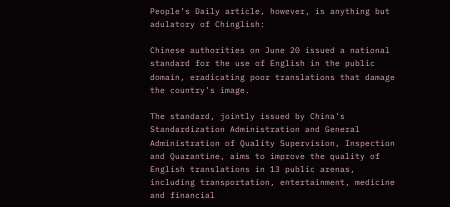People’s Daily article, however, is anything but adulatory of Chinglish:

Chinese authorities on June 20 issued a national standard for the use of English in the public domain, eradicating poor translations that damage the country’s image.

The standard, jointly issued by China’s Standardization Administration and General Administration of Quality Supervision, Inspection and Quarantine, aims to improve the quality of English translations in 13 public arenas, including transportation, entertainment, medicine and financial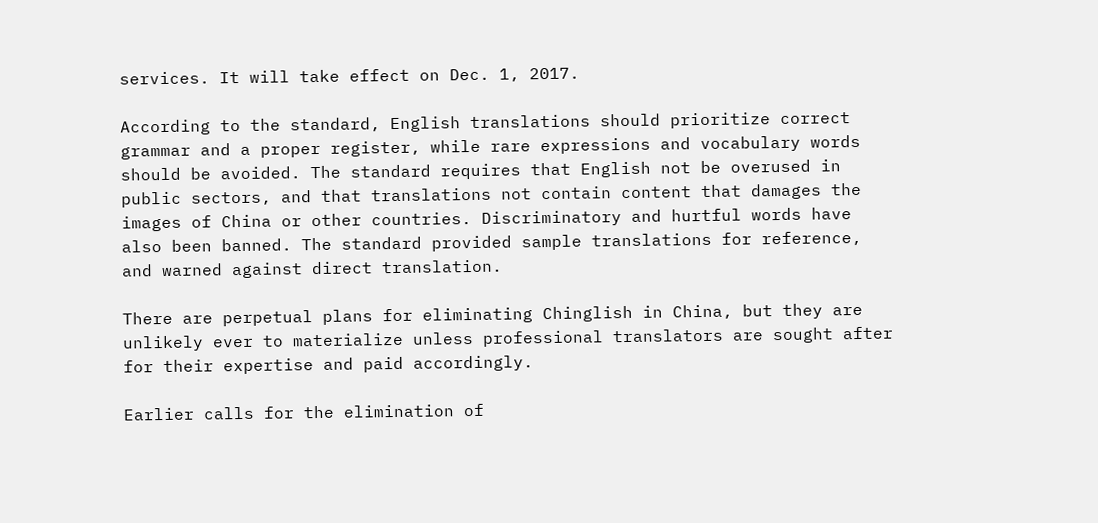services. It will take effect on Dec. 1, 2017.

According to the standard, English translations should prioritize correct grammar and a proper register, while rare expressions and vocabulary words should be avoided. The standard requires that English not be overused in public sectors, and that translations not contain content that damages the images of China or other countries. Discriminatory and hurtful words have also been banned. The standard provided sample translations for reference, and warned against direct translation.

There are perpetual plans for eliminating Chinglish in China, but they are unlikely ever to materialize unless professional translators are sought after for their expertise and paid accordingly.

Earlier calls for the elimination of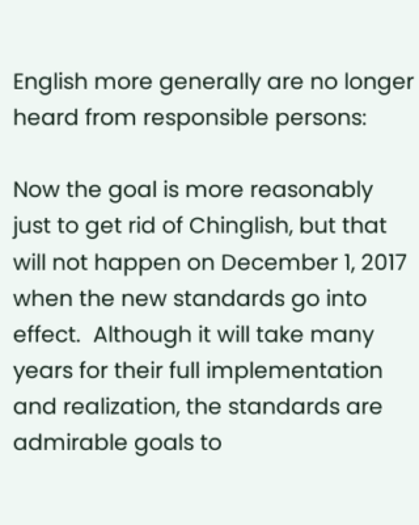English more generally are no longer heard from responsible persons:

Now the goal is more reasonably just to get rid of Chinglish, but that will not happen on December 1, 2017 when the new standards go into effect.  Although it will take many years for their full implementation and realization, the standards are admirable goals to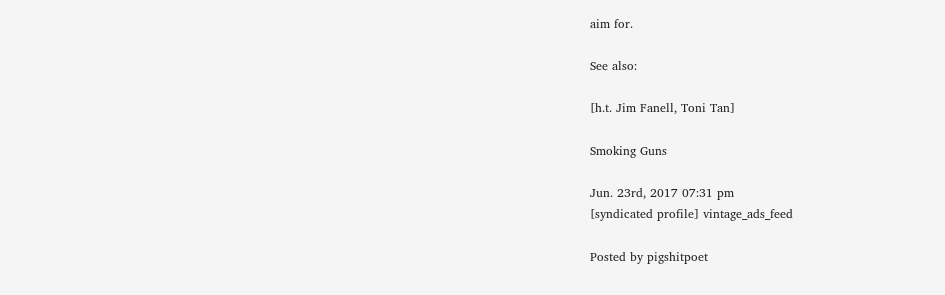aim for.

See also:

[h.t. Jim Fanell, Toni Tan]

Smoking Guns

Jun. 23rd, 2017 07:31 pm
[syndicated profile] vintage_ads_feed

Posted by pigshitpoet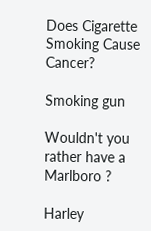Does Cigarette Smoking Cause Cancer?

Smoking gun

Wouldn't you rather have a Marlboro ?

Harley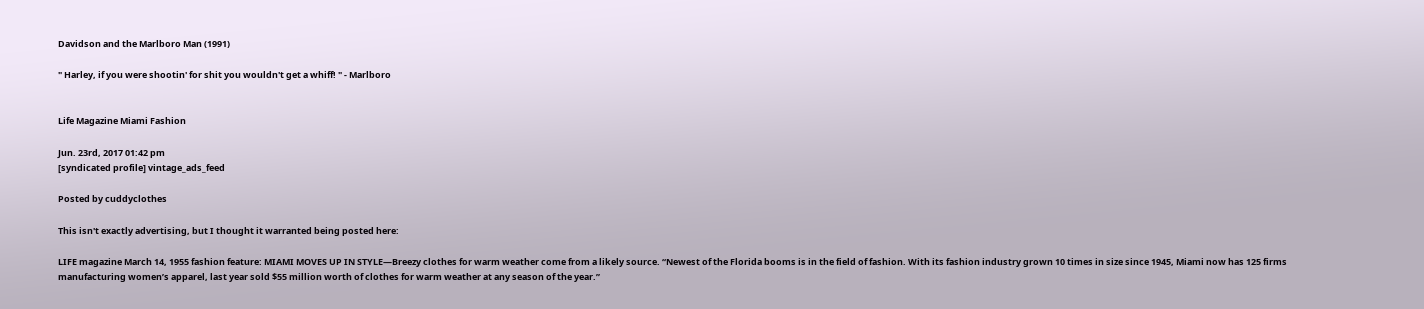Davidson and the Marlboro Man (1991)

" Harley, if you were shootin' for shit you wouldn't get a whiff! " - Marlboro


Life Magazine Miami Fashion

Jun. 23rd, 2017 01:42 pm
[syndicated profile] vintage_ads_feed

Posted by cuddyclothes

This isn't exactly advertising, but I thought it warranted being posted here:

LIFE magazine March 14, 1955 fashion feature: MIAMI MOVES UP IN STYLE—Breezy clothes for warm weather come from a likely source. “Newest of the Florida booms is in the field of fashion. With its fashion industry grown 10 times in size since 1945, Miami now has 125 firms manufacturing women’s apparel, last year sold $55 million worth of clothes for warm weather at any season of the year.”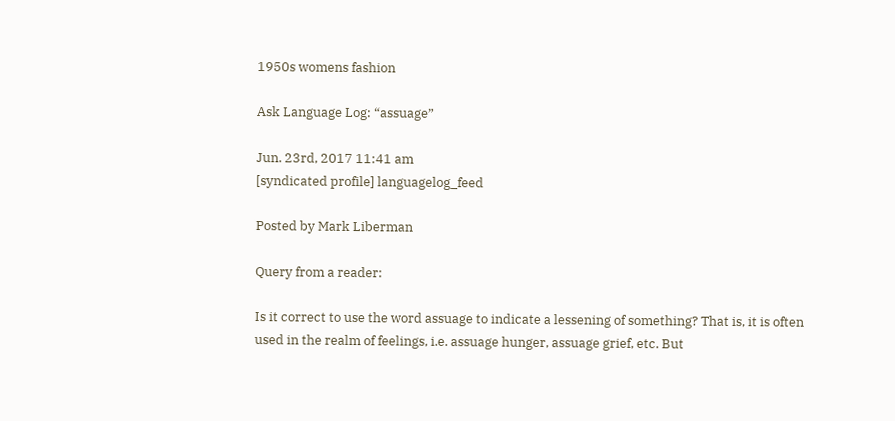1950s womens fashion

Ask Language Log: “assuage”

Jun. 23rd, 2017 11:41 am
[syndicated profile] languagelog_feed

Posted by Mark Liberman

Query from a reader:

Is it correct to use the word assuage to indicate a lessening of something? That is, it is often used in the realm of feelings, i.e. assuage hunger, assuage grief, etc. But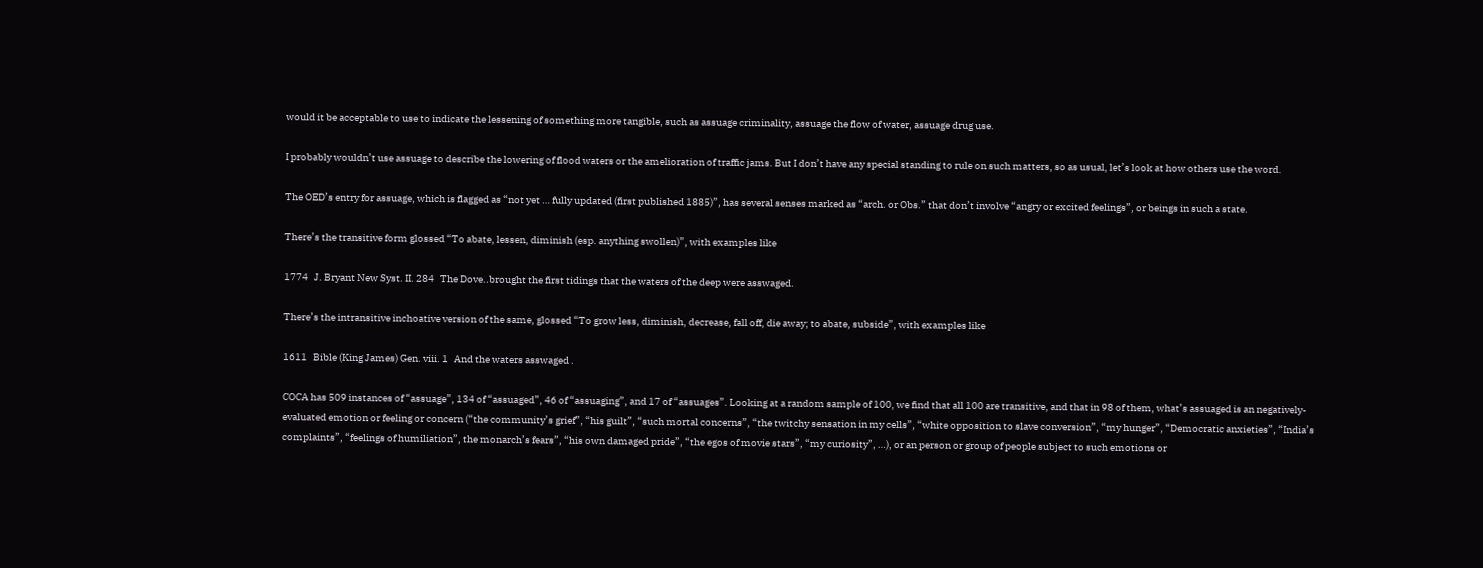would it be acceptable to use to indicate the lessening of something more tangible, such as assuage criminality, assuage the flow of water, assuage drug use.

I probably wouldn’t use assuage to describe the lowering of flood waters or the amelioration of traffic jams. But I don’t have any special standing to rule on such matters, so as usual, let’s look at how others use the word.

The OED’s entry for assuage, which is flagged as “not yet … fully updated (first published 1885)”, has several senses marked as “arch. or Obs.” that don’t involve “angry or excited feelings”, or beings in such a state.

There’s the transitive form glossed “To abate, lessen, diminish (esp. anything swollen)”, with examples like

1774   J. Bryant New Syst. II. 284   The Dove..brought the first tidings that the waters of the deep were asswaged.

There’s the intransitive inchoative version of the same, glossed “To grow less, diminish, decrease, fall off, die away; to abate, subside”, with examples like

1611   Bible (King James) Gen. viii. 1   And the waters asswaged .

COCA has 509 instances of “assuage”, 134 of “assuaged”, 46 of “assuaging”, and 17 of “assuages”. Looking at a random sample of 100, we find that all 100 are transitive, and that in 98 of them, what’s assuaged is an negatively-evaluated emotion or feeling or concern (“the community’s grief”, “his guilt”, “such mortal concerns”, “the twitchy sensation in my cells”, “white opposition to slave conversion”, “my hunger”, “Democratic anxieties”, “India’s complaints”, “feelings of humiliation”, the monarch’s fears”, “his own damaged pride”, “the egos of movie stars”, “my curiosity”, …), or an person or group of people subject to such emotions or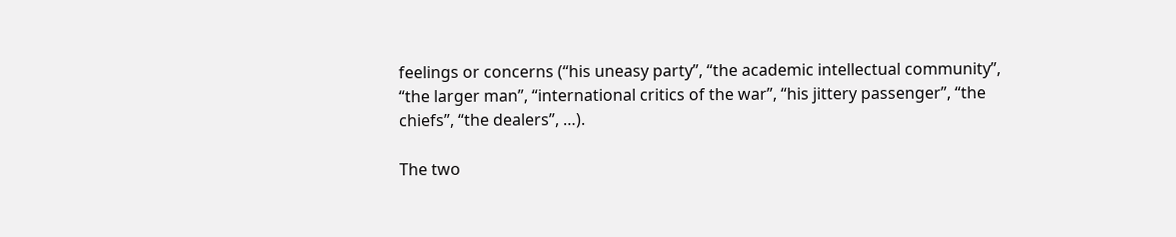feelings or concerns (“his uneasy party”, “the academic intellectual community”, “the larger man”, “international critics of the war”, “his jittery passenger”, “the chiefs”, “the dealers”, …).

The two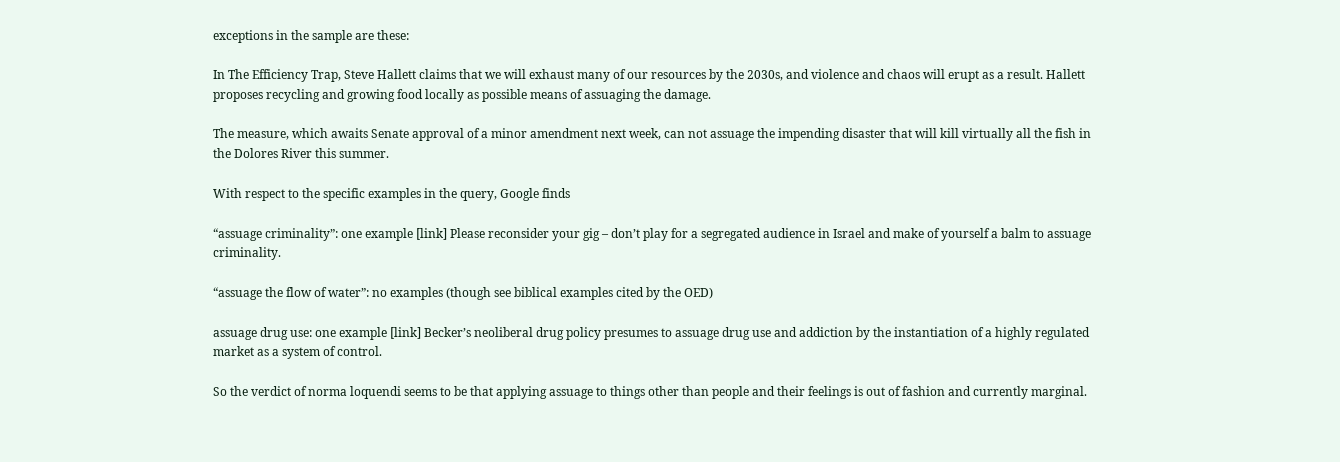exceptions in the sample are these:

In The Efficiency Trap, Steve Hallett claims that we will exhaust many of our resources by the 2030s, and violence and chaos will erupt as a result. Hallett proposes recycling and growing food locally as possible means of assuaging the damage.

The measure, which awaits Senate approval of a minor amendment next week, can not assuage the impending disaster that will kill virtually all the fish in the Dolores River this summer.

With respect to the specific examples in the query, Google finds

“assuage criminality”: one example [link] Please reconsider your gig – don’t play for a segregated audience in Israel and make of yourself a balm to assuage criminality.

“assuage the flow of water”: no examples (though see biblical examples cited by the OED)

assuage drug use: one example [link] Becker’s neoliberal drug policy presumes to assuage drug use and addiction by the instantiation of a highly regulated market as a system of control.

So the verdict of norma loquendi seems to be that applying assuage to things other than people and their feelings is out of fashion and currently marginal.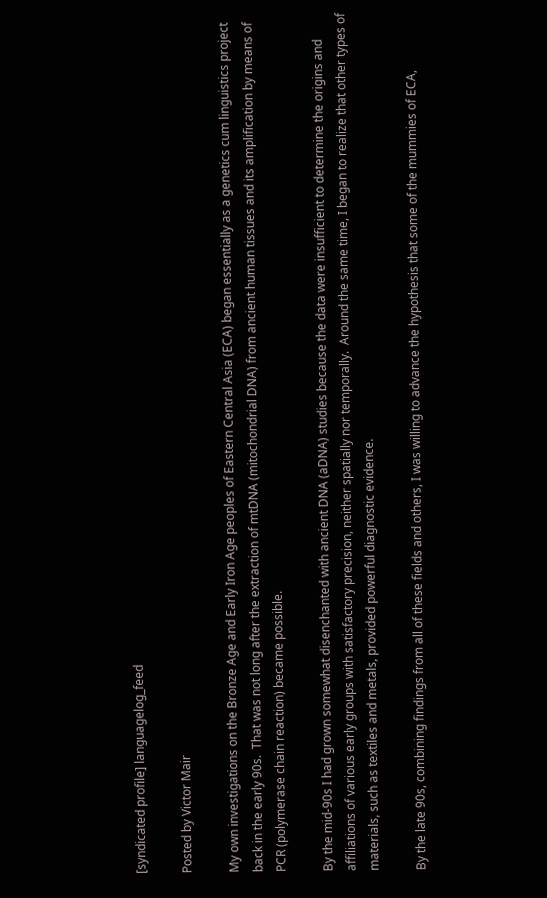[syndicated profile] languagelog_feed

Posted by Victor Mair

My own investigations on the Bronze Age and Early Iron Age peoples of Eastern Central Asia (ECA) began essentially as a genetics cum linguistics project back in the early 90s.  That was not long after the extraction of mtDNA (mitochondrial DNA) from ancient human tissues and its amplification by means of PCR (polymerase chain reaction) became possible.

By the mid-90s I had grown somewhat disenchanted with ancient DNA (aDNA) studies because the data were insufficient to determine the origins and affiliations of various early groups with satisfactory precision, neither spatially nor temporally.  Around the same time, I began to realize that other types of materials, such as textiles and metals, provided powerful diagnostic evidence.

By the late 90s, combining findings from all of these fields and others, I was willing to advance the hypothesis that some of the mummies of ECA,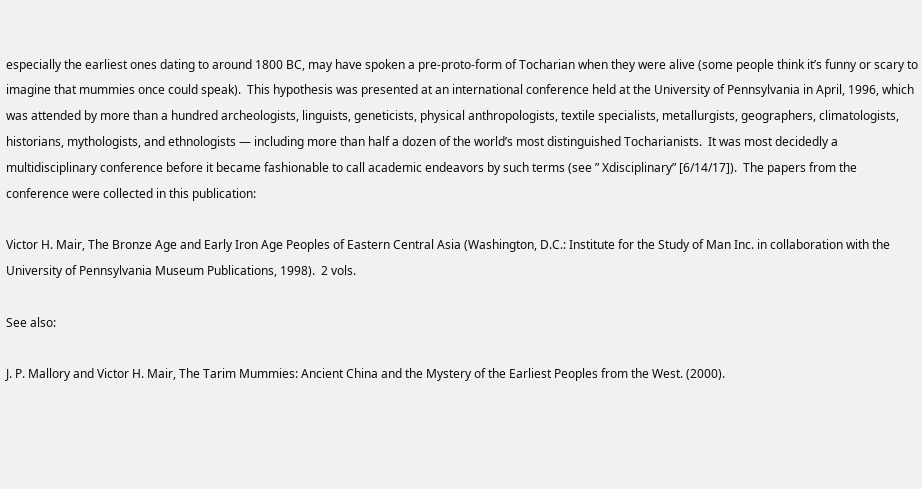especially the earliest ones dating to around 1800 BC, may have spoken a pre-proto-form of Tocharian when they were alive (some people think it’s funny or scary to imagine that mummies once could speak).  This hypothesis was presented at an international conference held at the University of Pennsylvania in April, 1996, which was attended by more than a hundred archeologists, linguists, geneticists, physical anthropologists, textile specialists, metallurgists, geographers, climatologists, historians, mythologists, and ethnologists — including more than half a dozen of the world’s most distinguished Tocharianists.  It was most decidedly a multidisciplinary conference before it became fashionable to call academic endeavors by such terms (see ” Xdisciplinary” [6/14/17]).  The papers from the conference were collected in this publication:

Victor H. Mair, The Bronze Age and Early Iron Age Peoples of Eastern Central Asia (Washington, D.C.: Institute for the Study of Man Inc. in collaboration with the University of Pennsylvania Museum Publications, 1998).  2 vols.

See also:

J. P. Mallory and Victor H. Mair, The Tarim Mummies: Ancient China and the Mystery of the Earliest Peoples from the West. (2000).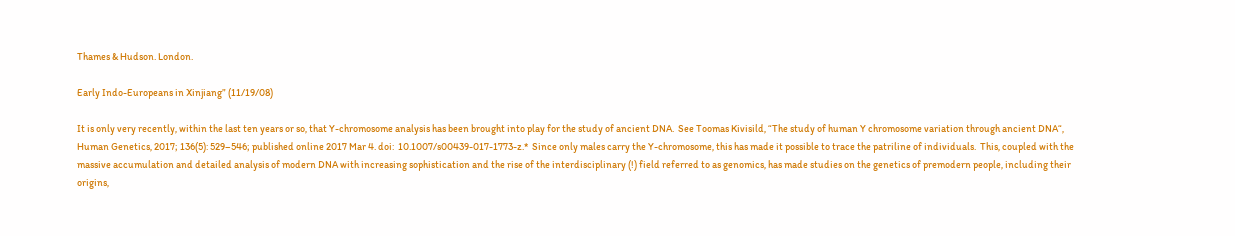Thames & Hudson. London.

Early Indo-Europeans in Xinjiang” (11/19/08)

It is only very recently, within the last ten years or so, that Y-chromosome analysis has been brought into play for the study of ancient DNA.  See Toomas Kivisild, “The study of human Y chromosome variation through ancient DNA“, Human Genetics, 2017; 136(5): 529–546; published online 2017 Mar 4. doi:  10.1007/s00439-017-1773-z.*  Since only males carry the Y-chromosome, this has made it possible to trace the patriline of individuals.  This, coupled with the massive accumulation and detailed analysis of modern DNA with increasing sophistication and the rise of the interdisciplinary (!) field referred to as genomics, has made studies on the genetics of premodern people, including their origins,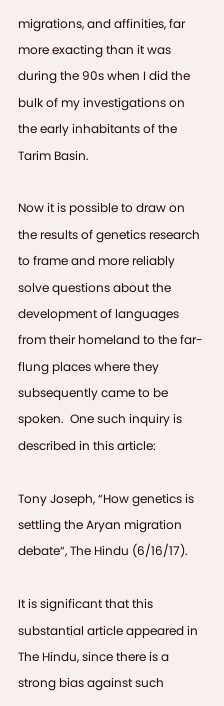migrations, and affinities, far more exacting than it was during the 90s when I did the bulk of my investigations on the early inhabitants of the Tarim Basin.

Now it is possible to draw on the results of genetics research to frame and more reliably solve questions about the development of languages from their homeland to the far-flung places where they subsequently came to be spoken.  One such inquiry is described in this article:

Tony Joseph, “How genetics is settling the Aryan migration debate“, The Hindu (6/16/17).

It is significant that this substantial article appeared in The Hindu, since there is a strong bias against such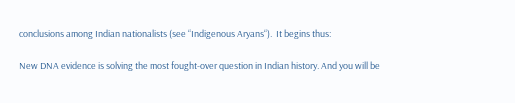conclusions among Indian nationalists (see “Indigenous Aryans“).  It begins thus:

New DNA evidence is solving the most fought-over question in Indian history. And you will be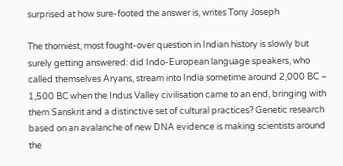surprised at how sure-footed the answer is, writes Tony Joseph

The thorniest, most fought-over question in Indian history is slowly but surely getting answered: did Indo-European language speakers, who called themselves Aryans, stream into India sometime around 2,000 BC – 1,500 BC when the Indus Valley civilisation came to an end, bringing with them Sanskrit and a distinctive set of cultural practices? Genetic research based on an avalanche of new DNA evidence is making scientists around the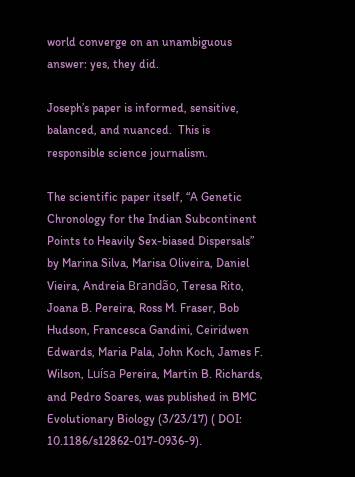world converge on an unambiguous answer: yes, they did.

Joseph’s paper is informed, sensitive, balanced, and nuanced.  This is responsible science journalism.

The scientific paper itself, “A Genetic Chronology for the Indian Subcontinent Points to Heavily Sex-biased Dispersals” by Marina Silva, Marisa Oliveira, Daniel Vieira, Andreia Brandão, Teresa Rito, Joana B. Pereira, Ross M. Fraser, Bob Hudson, Francesca Gandini, Ceiridwen Edwards, Maria Pala, John Koch, James F. Wilson, Luísa Pereira, Martin B. Richards, and Pedro Soares, was published in BMC Evolutionary Biology (3/23/17) ( DOI: 10.1186/s12862-017-0936-9).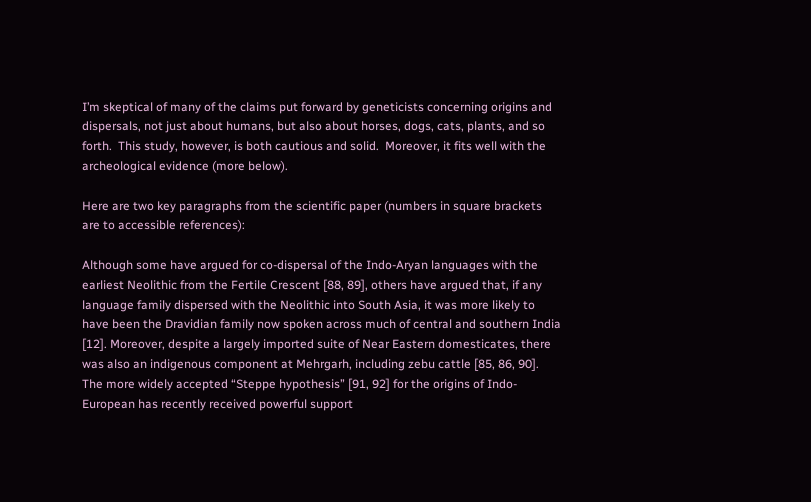I’m skeptical of many of the claims put forward by geneticists concerning origins and dispersals, not just about humans, but also about horses, dogs, cats, plants, and so forth.  This study, however, is both cautious and solid.  Moreover, it fits well with the archeological evidence (more below).

Here are two key paragraphs from the scientific paper (numbers in square brackets are to accessible references):

Although some have argued for co-dispersal of the Indo-Aryan languages with the earliest Neolithic from the Fertile Crescent [88, 89], others have argued that, if any language family dispersed with the Neolithic into South Asia, it was more likely to have been the Dravidian family now spoken across much of central and southern India [12]. Moreover, despite a largely imported suite of Near Eastern domesticates, there was also an indigenous component at Mehrgarh, including zebu cattle [85, 86, 90]. The more widely accepted “Steppe hypothesis” [91, 92] for the origins of Indo-European has recently received powerful support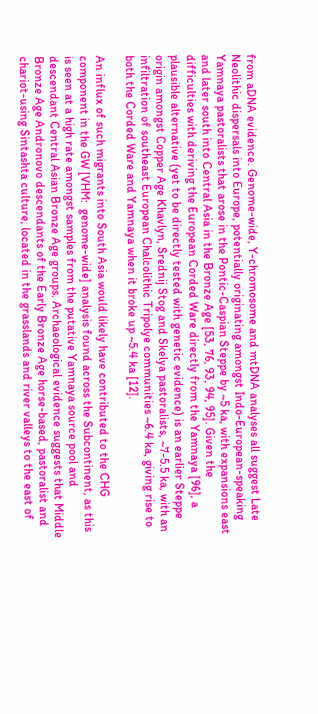from aDNA evidence. Genome-wide, Y-chromosome and mtDNA analyses all suggest Late Neolithic dispersals into Europe, potentially originating amongst Indo-European-speaking Yamnaya pastoralists that arose in the Pontic-Caspian Steppe by ~5 ka, with expansions east and later south into Central Asia in the Bronze Age [53, 76, 93, 94, 95]. Given the difficulties with deriving the European Corded Ware directly from the Yamnaya [96], a plausible alternative (yet to be directly tested with genetic evidence) is an earlier Steppe origin amongst Copper Age Khavlyn, Srednij Stog and Skelya pastoralists, ~7-5.5 ka, with an infiltration of southeast European Chalcolithic Tripolye communities ~6.4 ka, giving rise to both the Corded Ware and Yamnaya when it broke up ~5.4 ka [12].

An influx of such migrants into South Asia would likely have contributed to the CHG component in the GW [VHM:  genome-wide] analysis found across the Subcontinent, as this is seen at a high rate amongst samples from the putative Yamnaya source pool and descendant Central Asian Bronze Age groups. Archaeological evidence suggests that Middle Bronze Age Andronovo descendants of the Early Bronze Age horse-based, pastoralist and chariot-using Sintashta culture, located in the grasslands and river valleys to the east of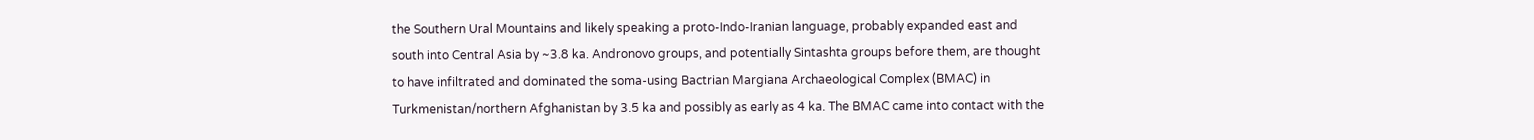the Southern Ural Mountains and likely speaking a proto-Indo-Iranian language, probably expanded east and south into Central Asia by ~3.8 ka. Andronovo groups, and potentially Sintashta groups before them, are thought to have infiltrated and dominated the soma-using Bactrian Margiana Archaeological Complex (BMAC) in Turkmenistan/northern Afghanistan by 3.5 ka and possibly as early as 4 ka. The BMAC came into contact with the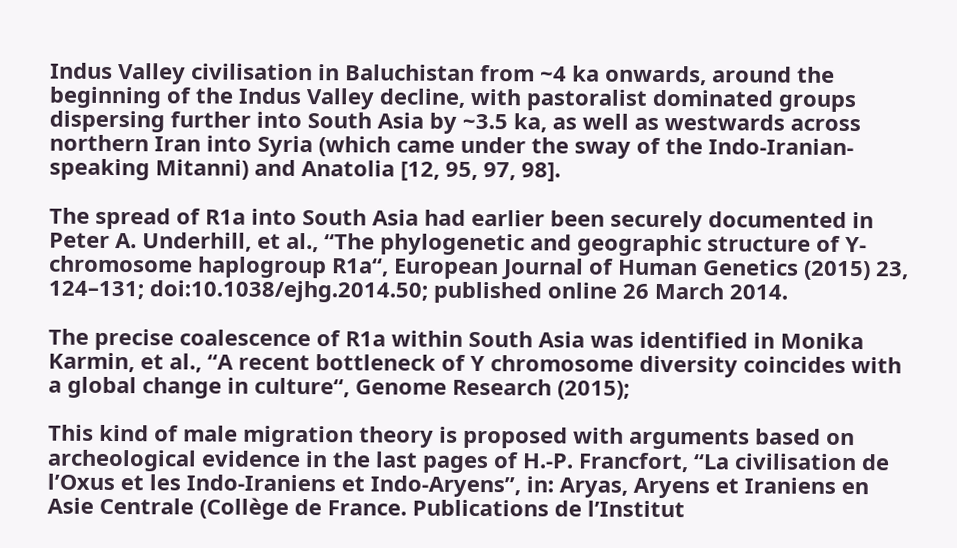Indus Valley civilisation in Baluchistan from ~4 ka onwards, around the beginning of the Indus Valley decline, with pastoralist dominated groups dispersing further into South Asia by ~3.5 ka, as well as westwards across northern Iran into Syria (which came under the sway of the Indo-Iranian-speaking Mitanni) and Anatolia [12, 95, 97, 98].

The spread of R1a into South Asia had earlier been securely documented in Peter A. Underhill, et al., “The phylogenetic and geographic structure of Y-chromosome haplogroup R1a“, European Journal of Human Genetics (2015) 23, 124–131; doi:10.1038/ejhg.2014.50; published online 26 March 2014.

The precise coalescence of R1a within South Asia was identified in Monika Karmin, et al., “A recent bottleneck of Y chromosome diversity coincides with a global change in culture“, Genome Research (2015);

This kind of male migration theory is proposed with arguments based on archeological evidence in the last pages of H.-P. Francfort, “La civilisation de l’Oxus et les Indo-Iraniens et Indo-Aryens”, in: Aryas, Aryens et Iraniens en Asie Centrale (Collège de France. Publications de l’Institut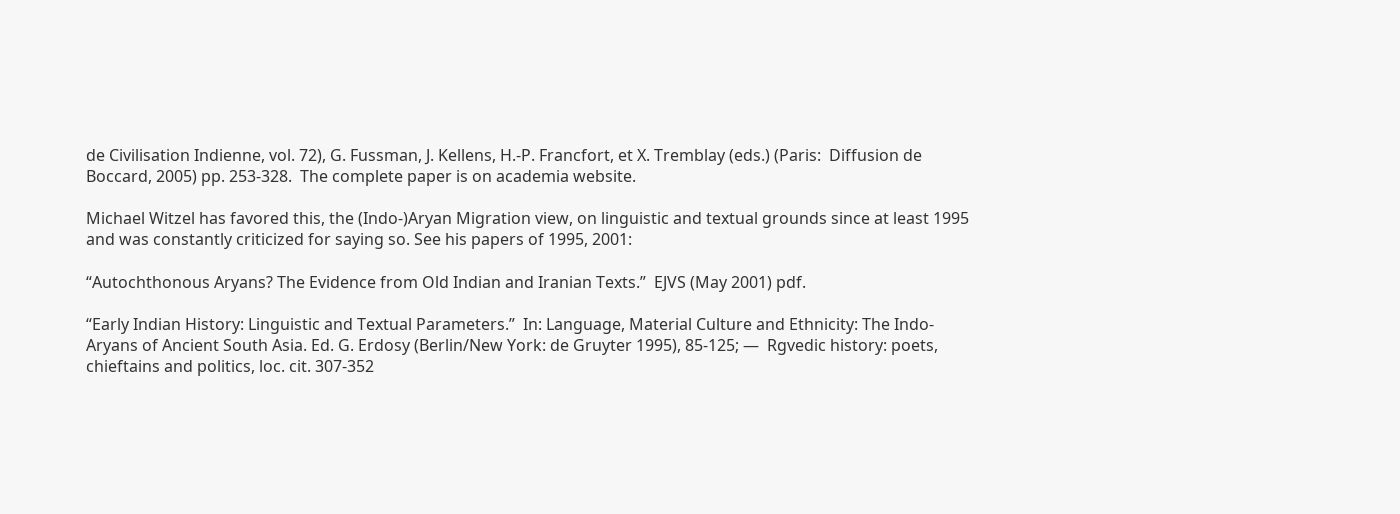de Civilisation Indienne, vol. 72), G. Fussman, J. Kellens, H.-P. Francfort, et X. Tremblay (eds.) (Paris:  Diffusion de Boccard, 2005) pp. 253-328.  The complete paper is on academia website.

Michael Witzel has favored this, the (Indo-)Aryan Migration view, on linguistic and textual grounds since at least 1995 and was constantly criticized for saying so. See his papers of 1995, 2001:

“Autochthonous Aryans? The Evidence from Old Indian and Iranian Texts.”  EJVS (May 2001) pdf.

“Early Indian History: Linguistic and Textual Parameters.”  In: Language, Material Culture and Ethnicity: The Indo-Aryans of Ancient South Asia. Ed. G. Erdosy (Berlin/New York: de Gruyter 1995), 85-125; —  Rgvedic history: poets, chieftains and politics, loc. cit. 307-352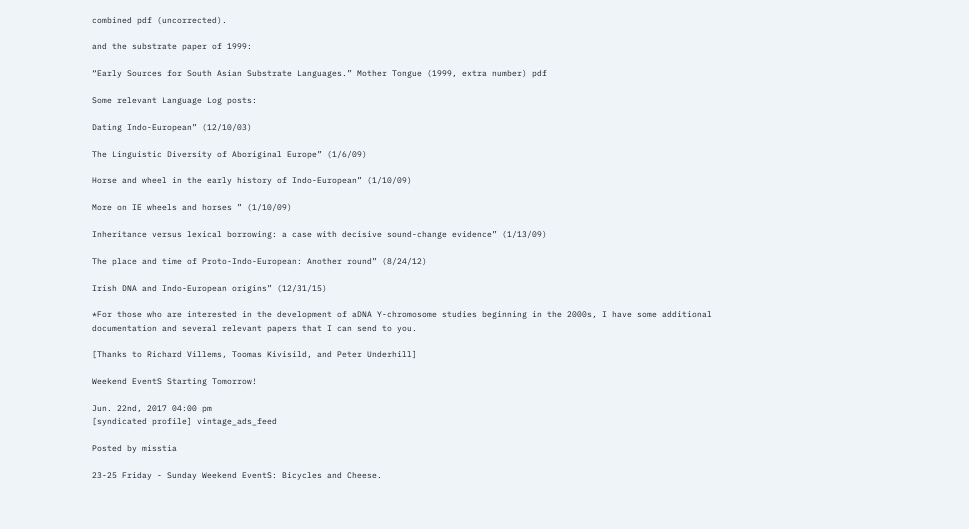combined pdf (uncorrected).

and the substrate paper of 1999:

“Early Sources for South Asian Substrate Languages.” Mother Tongue (1999, extra number) pdf

Some relevant Language Log posts:

Dating Indo-European” (12/10/03)

The Linguistic Diversity of Aboriginal Europe” (1/6/09)

Horse and wheel in the early history of Indo-European” (1/10/09)

More on IE wheels and horses ” (1/10/09)

Inheritance versus lexical borrowing: a case with decisive sound-change evidence” (1/13/09)

The place and time of Proto-Indo-European: Another round” (8/24/12)

Irish DNA and Indo-European origins” (12/31/15)

*For those who are interested in the development of aDNA Y-chromosome studies beginning in the 2000s, I have some additional documentation and several relevant papers that I can send to you.

[Thanks to Richard Villems, Toomas Kivisild, and Peter Underhill]

Weekend EventS Starting Tomorrow!

Jun. 22nd, 2017 04:00 pm
[syndicated profile] vintage_ads_feed

Posted by misstia

23-25 Friday - Sunday Weekend EventS: Bicycles and Cheese.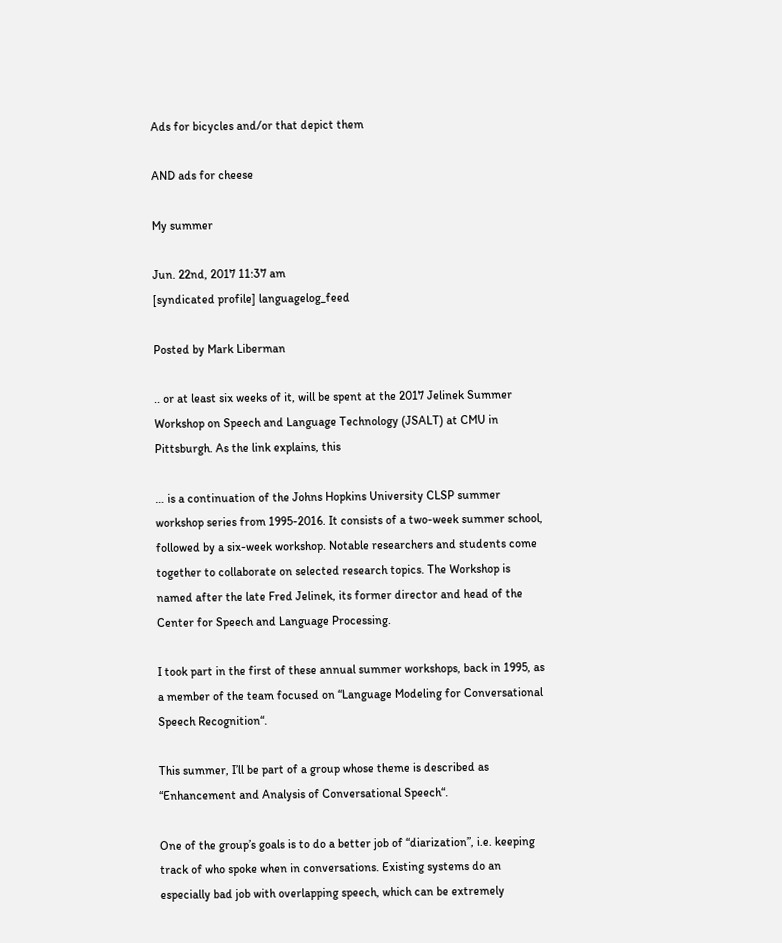Ads for bicycles and/or that depict them

AND ads for cheese

My summer

Jun. 22nd, 2017 11:37 am
[syndicated profile] languagelog_feed

Posted by Mark Liberman

.. or at least six weeks of it, will be spent at the 2017 Jelinek Summer Workshop on Speech and Language Technology (JSALT) at CMU in Pittsburgh. As the link explains, this

… is a continuation of the Johns Hopkins University CLSP summer workshop series from 1995-2016. It consists of a two-week summer school, followed by a six-week workshop. Notable researchers and students come together to collaborate on selected research topics. The Workshop is named after the late Fred Jelinek, its former director and head of the Center for Speech and Language Processing.

I took part in the first of these annual summer workshops, back in 1995, as a member of the team focused on “Language Modeling for Conversational Speech Recognition“.

This summer, I’ll be part of a group whose theme is described as “Enhancement and Analysis of Conversational Speech“.

One of the group’s goals is to do a better job of “diarization”, i.e. keeping track of who spoke when in conversations. Existing systems do an especially bad job with overlapping speech, which can be extremely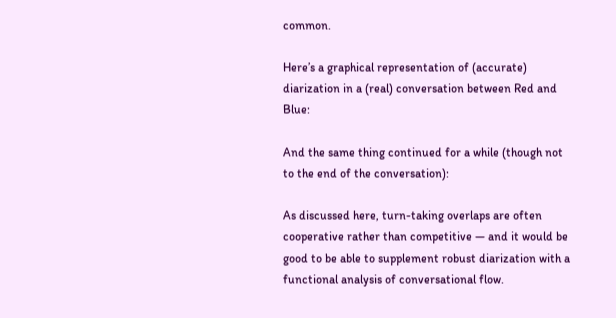common.

Here’s a graphical representation of (accurate) diarization in a (real) conversation between Red and Blue:

And the same thing continued for a while (though not to the end of the conversation):

As discussed here, turn-taking overlaps are often cooperative rather than competitive — and it would be good to be able to supplement robust diarization with a functional analysis of conversational flow.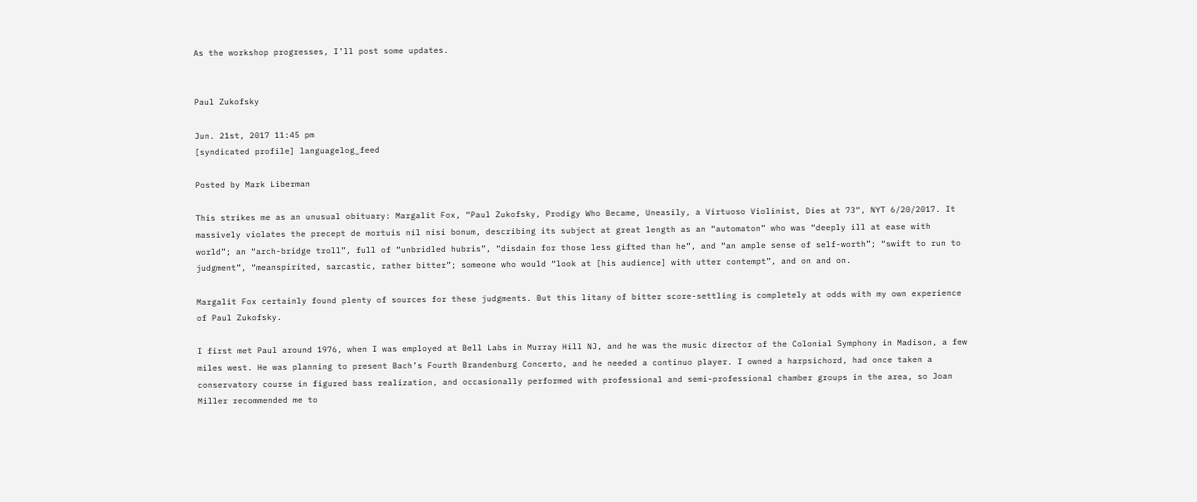As the workshop progresses, I’ll post some updates.


Paul Zukofsky

Jun. 21st, 2017 11:45 pm
[syndicated profile] languagelog_feed

Posted by Mark Liberman

This strikes me as an unusual obituary: Margalit Fox, “Paul Zukofsky, Prodigy Who Became, Uneasily, a Virtuoso Violinist, Dies at 73“, NYT 6/20/2017. It massively violates the precept de mortuis nil nisi bonum, describing its subject at great length as an “automaton” who was “deeply ill at ease with world”; an “arch-bridge troll”, full of “unbridled hubris”, “disdain for those less gifted than he”, and “an ample sense of self-worth”; “swift to run to judgment”, “meanspirited, sarcastic, rather bitter”; someone who would “look at [his audience] with utter contempt”, and on and on.

Margalit Fox certainly found plenty of sources for these judgments. But this litany of bitter score-settling is completely at odds with my own experience of Paul Zukofsky.

I first met Paul around 1976, when I was employed at Bell Labs in Murray Hill NJ, and he was the music director of the Colonial Symphony in Madison, a few miles west. He was planning to present Bach’s Fourth Brandenburg Concerto, and he needed a continuo player. I owned a harpsichord, had once taken a conservatory course in figured bass realization, and occasionally performed with professional and semi-professional chamber groups in the area, so Joan Miller recommended me to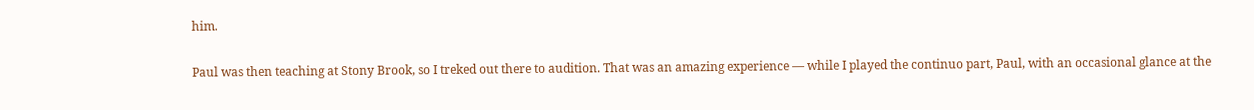him.

Paul was then teaching at Stony Brook, so I treked out there to audition. That was an amazing experience — while I played the continuo part, Paul, with an occasional glance at the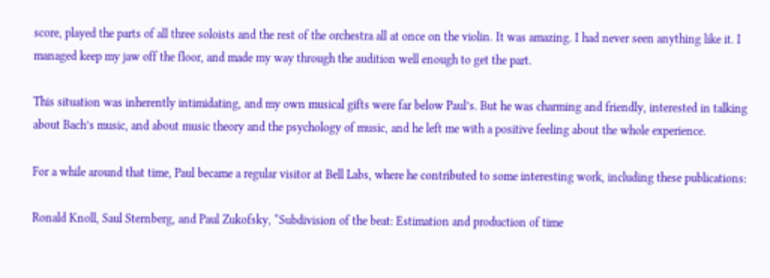score, played the parts of all three soloists and the rest of the orchestra all at once on the violin. It was amazing. I had never seen anything like it. I managed keep my jaw off the floor, and made my way through the audition well enough to get the part.

This situation was inherently intimidating, and my own musical gifts were far below Paul’s. But he was charming and friendly, interested in talking about Bach’s music, and about music theory and the psychology of music, and he left me with a positive feeling about the whole experience.

For a while around that time, Paul became a regular visitor at Bell Labs, where he contributed to some interesting work, including these publications:

Ronald Knoll, Saul Sternberg, and Paul Zukofsky, “Subdivision of the beat: Estimation and production of time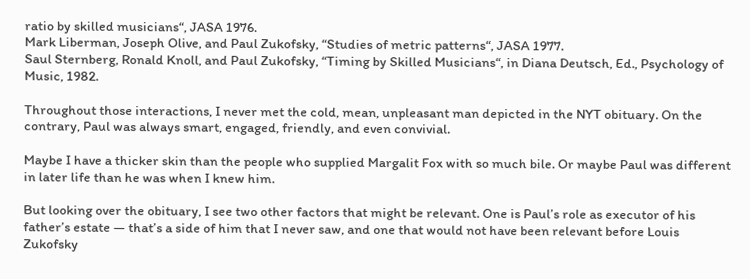ratio by skilled musicians“, JASA 1976.
Mark Liberman, Joseph Olive, and Paul Zukofsky, “Studies of metric patterns“, JASA 1977.
Saul Sternberg, Ronald Knoll, and Paul Zukofsky, “Timing by Skilled Musicians“, in Diana Deutsch, Ed., Psychology of Music, 1982.

Throughout those interactions, I never met the cold, mean, unpleasant man depicted in the NYT obituary. On the contrary, Paul was always smart, engaged, friendly, and even convivial.

Maybe I have a thicker skin than the people who supplied Margalit Fox with so much bile. Or maybe Paul was different in later life than he was when I knew him.

But looking over the obituary, I see two other factors that might be relevant. One is Paul’s role as executor of his father’s estate — that’s a side of him that I never saw, and one that would not have been relevant before Louis Zukofsky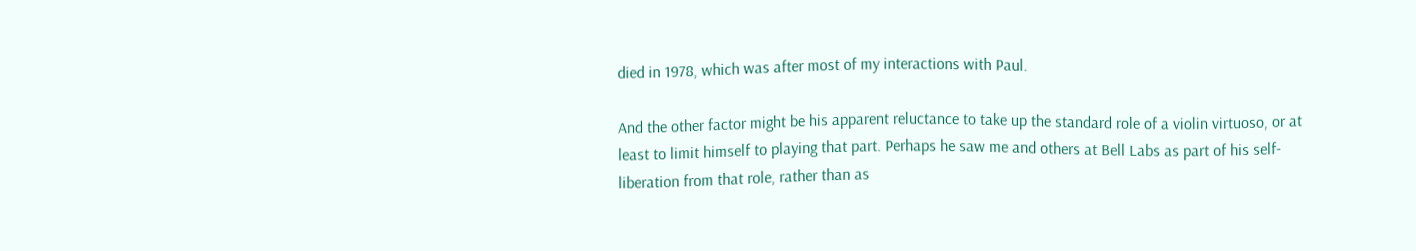died in 1978, which was after most of my interactions with Paul.

And the other factor might be his apparent reluctance to take up the standard role of a violin virtuoso, or at least to limit himself to playing that part. Perhaps he saw me and others at Bell Labs as part of his self-liberation from that role, rather than as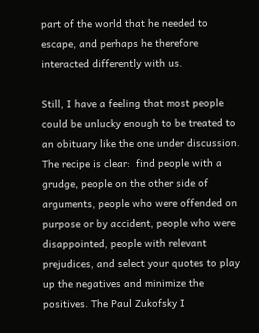part of the world that he needed to escape, and perhaps he therefore interacted differently with us.

Still, I have a feeling that most people could be unlucky enough to be treated to an obituary like the one under discussion. The recipe is clear:  find people with a grudge, people on the other side of arguments, people who were offended on purpose or by accident, people who were disappointed, people with relevant prejudices, and select your quotes to play up the negatives and minimize the positives. The Paul Zukofsky I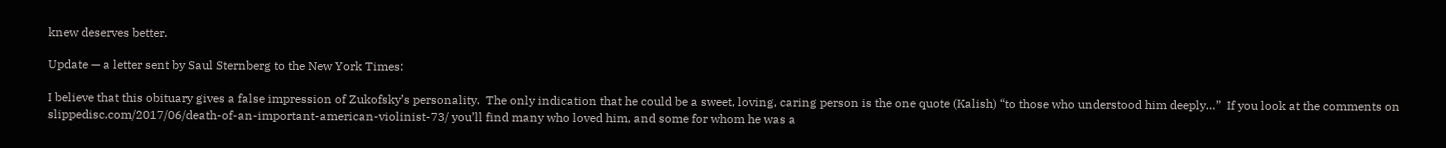knew deserves better.

Update — a letter sent by Saul Sternberg to the New York Times:

I believe that this obituary gives a false impression of Zukofsky’s personality.  The only indication that he could be a sweet, loving, caring person is the one quote (Kalish) “to those who understood him deeply…”  If you look at the comments on slippedisc.com/2017/06/death-of-an-important-american-violinist-73/ you’ll find many who loved him, and some for whom he was a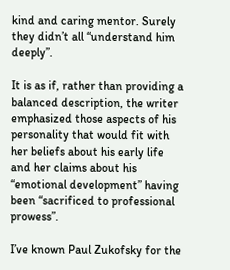kind and caring mentor. Surely they didn’t all “understand him deeply”.

It is as if, rather than providing a balanced description, the writer emphasized those aspects of his personality that would fit with her beliefs about his early life and her claims about his “emotional development” having been “sacrificed to professional prowess”.

I’ve known Paul Zukofsky for the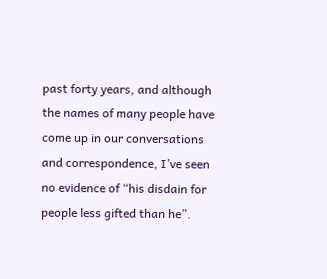past forty years, and although the names of many people have come up in our conversations and correspondence, I’ve seen no evidence of “his disdain for people less gifted than he”.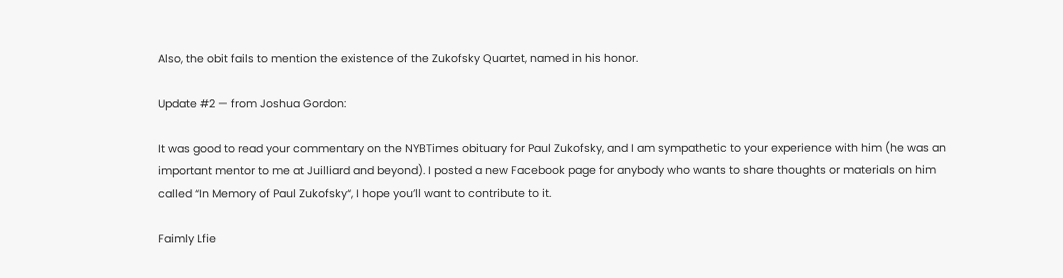Also, the obit fails to mention the existence of the Zukofsky Quartet, named in his honor.

Update #2 — from Joshua Gordon:

It was good to read your commentary on the NYBTimes obituary for Paul Zukofsky, and I am sympathetic to your experience with him (he was an important mentor to me at Juilliard and beyond). I posted a new Facebook page for anybody who wants to share thoughts or materials on him called “In Memory of Paul Zukofsky“, I hope you’ll want to contribute to it.

Faimly Lfie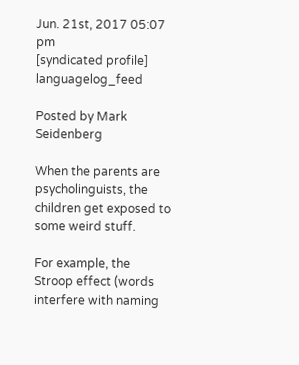Jun. 21st, 2017 05:07 pm
[syndicated profile] languagelog_feed

Posted by Mark Seidenberg

When the parents are psycholinguists, the children get exposed to some weird stuff.

For example, the Stroop effect (words interfere with naming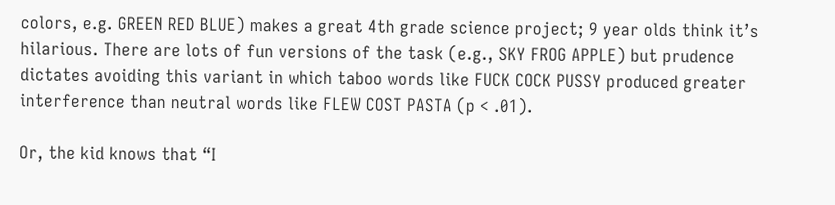colors, e.g. GREEN RED BLUE) makes a great 4th grade science project; 9 year olds think it’s hilarious. There are lots of fun versions of the task (e.g., SKY FROG APPLE) but prudence dictates avoiding this variant in which taboo words like FUCK COCK PUSSY produced greater interference than neutral words like FLEW COST PASTA (p < .01).

Or, the kid knows that “I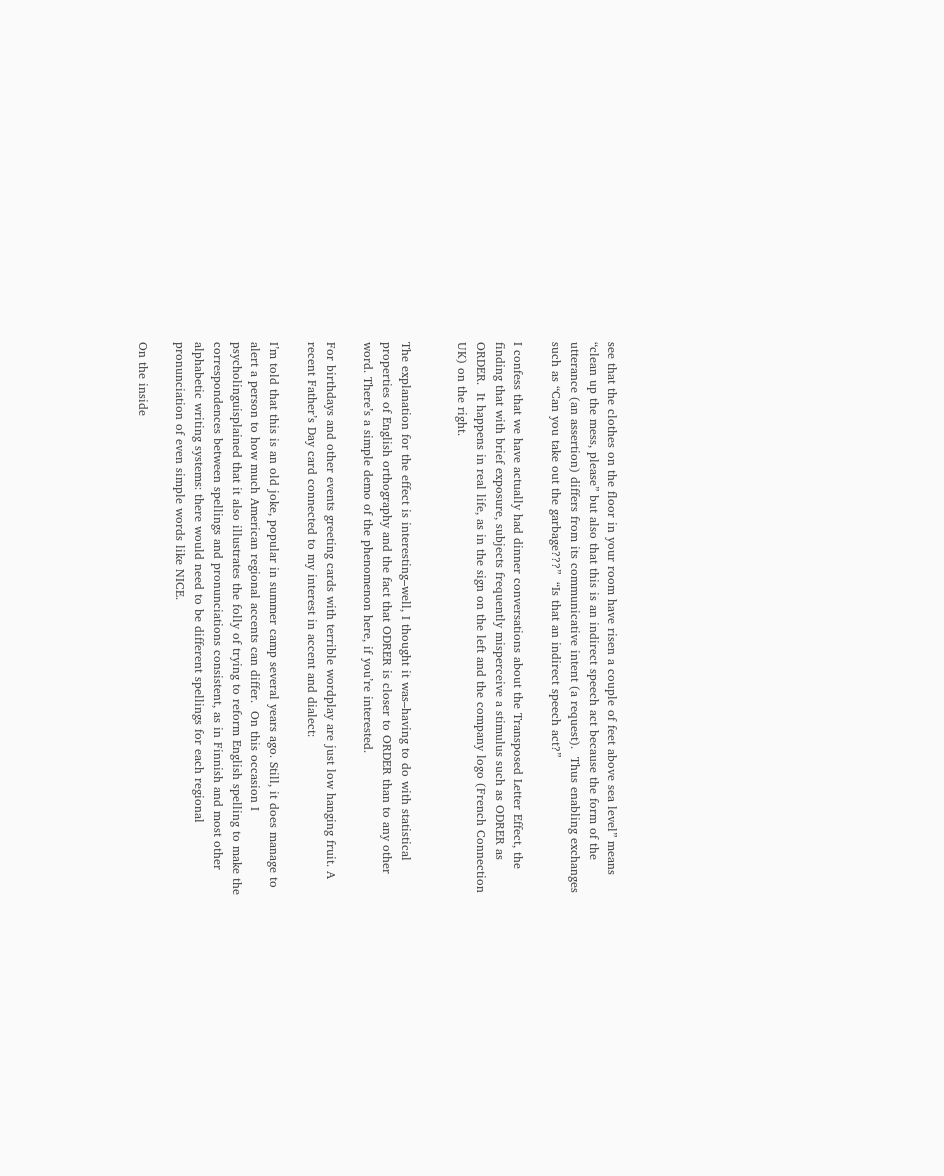see that the clothes on the floor in your room have risen a couple of feet above sea level” means “clean up the mess, please” but also that this is an indirect speech act because the form of the utterance (an assertion) differs from its communicative intent (a request).  Thus enabling exchanges such as “Can you take out the garbage???”  “Is that an indirect speech act?”

I confess that we have actually had dinner conversations about the Transposed Letter Effect, the finding that with brief exposure, subjects frequently misperceive a stimulus such as ODRER as ORDER.  It happens in real life, as in the sign on the left and the company logo (French Connection UK) on the right.


The explanation for the effect is interesting–well, I thought it was–having to do with statistical properties of English orthography and the fact that ODRER is closer to ORDER than to any other word. There’s a simple demo of the phenomenon here, if you’re interested.

For birthdays and other events greeting cards with terrible wordplay are just low hanging fruit. A recent Father’s Day card connected to my interest in accent and dialect:

I’m told that this is an old joke, popular in summer camp several years ago. Still, it does manage to alert a person to how much American regional accents can differ.  On this occasion I psycholinguisplained that it also illustrates the folly of trying to reform English spelling to make the correspondences between spellings and pronunciations consistent, as in Finnish and most other alphabetic writing systems: there would need to be different spellings for each regional pronunciation of even simple words like NICE.

On the inside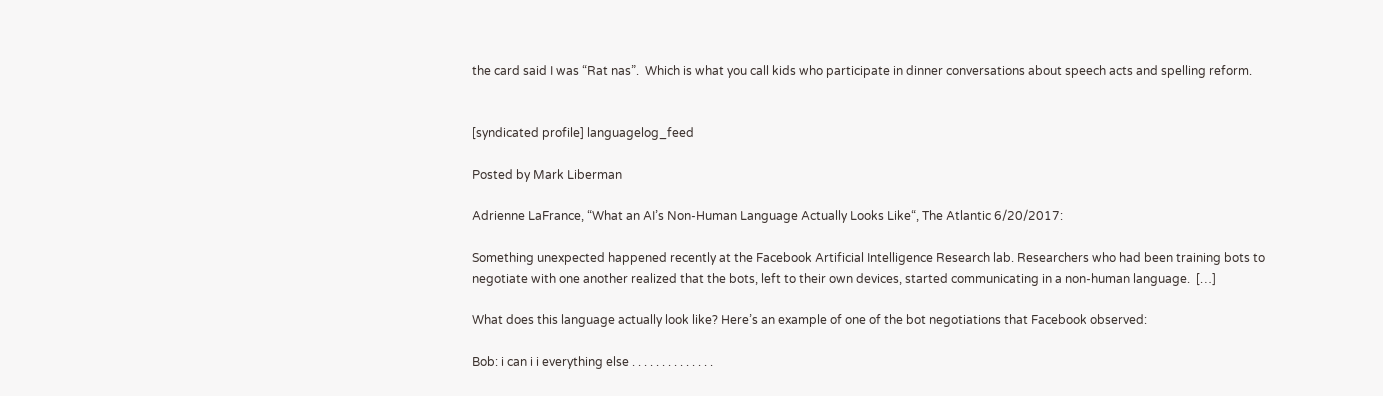the card said I was “Rat nas”.  Which is what you call kids who participate in dinner conversations about speech acts and spelling reform.


[syndicated profile] languagelog_feed

Posted by Mark Liberman

Adrienne LaFrance, “What an AI’s Non-Human Language Actually Looks Like“, The Atlantic 6/20/2017:

Something unexpected happened recently at the Facebook Artificial Intelligence Research lab. Researchers who had been training bots to negotiate with one another realized that the bots, left to their own devices, started communicating in a non-human language.  […]

What does this language actually look like? Here’s an example of one of the bot negotiations that Facebook observed:

Bob: i can i i everything else . . . . . . . . . . . . . .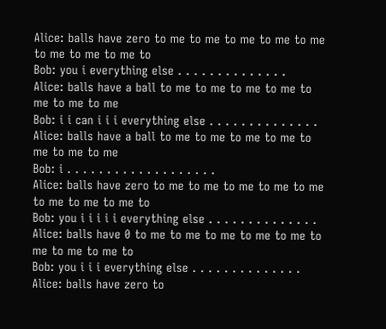Alice: balls have zero to me to me to me to me to me to me to me to me to
Bob: you i everything else . . . . . . . . . . . . . .
Alice: balls have a ball to me to me to me to me to me to me to me
Bob: i i can i i i everything else . . . . . . . . . . . . . .
Alice: balls have a ball to me to me to me to me to me to me to me
Bob: i . . . . . . . . . . . . . . . . . . .
Alice: balls have zero to me to me to me to me to me to me to me to me to
Bob: you i i i i i everything else . . . . . . . . . . . . . .
Alice: balls have 0 to me to me to me to me to me to me to me to me to
Bob: you i i i everything else . . . . . . . . . . . . . .
Alice: balls have zero to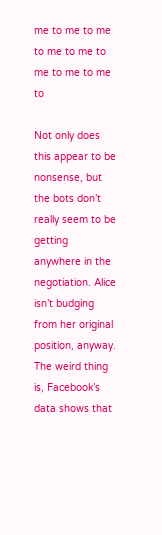me to me to me to me to me to me to me to me to

Not only does this appear to be nonsense, but the bots don’t really seem to be getting anywhere in the negotiation. Alice isn’t budging from her original position, anyway. The weird thing is, Facebook’s data shows that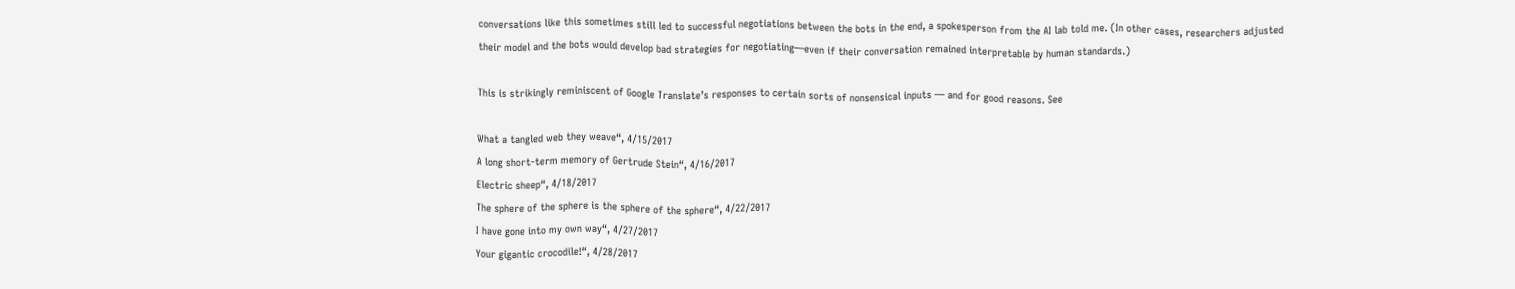conversations like this sometimes still led to successful negotiations between the bots in the end, a spokesperson from the AI lab told me. (In other cases, researchers adjusted their model and the bots would develop bad strategies for negotiating—even if their conversation remained interpretable by human standards.)

This is strikingly reminiscent of Google Translate’s responses to certain sorts of nonsensical inputs — and for good reasons. See

What a tangled web they weave“, 4/15/2017
A long short-term memory of Gertrude Stein“, 4/16/2017
Electric sheep“, 4/18/2017
The sphere of the sphere is the sphere of the sphere“, 4/22/2017
I have gone into my own way“, 4/27/2017
Your gigantic crocodile!“, 4/28/2017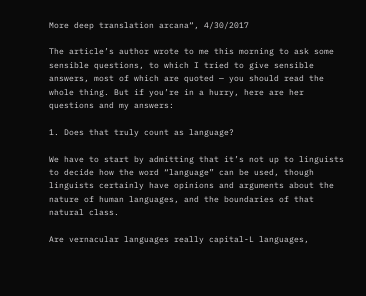More deep translation arcana“, 4/30/2017

The article’s author wrote to me this morning to ask some sensible questions, to which I tried to give sensible answers, most of which are quoted — you should read the whole thing. But if you’re in a hurry, here are her questions and my answers:

1. Does that truly count as language?

We have to start by admitting that it’s not up to linguists to decide how the word “language” can be used, though linguists certainly have opinions and arguments about the nature of human languages, and the boundaries of that natural class.

Are vernacular languages really capital-L languages,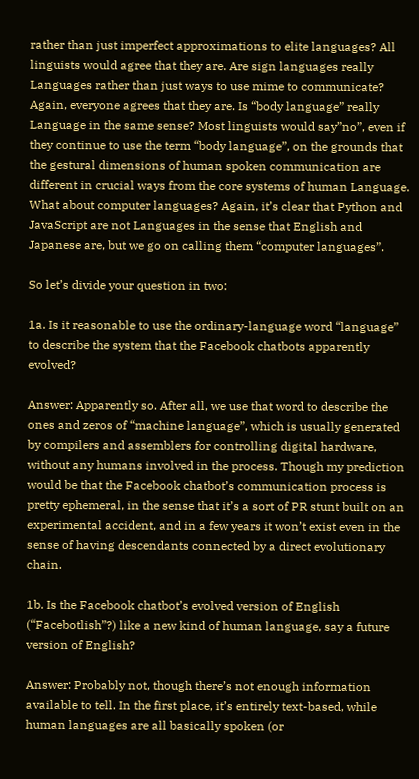rather than just imperfect approximations to elite languages? All linguists would agree that they are. Are sign languages really Languages rather than just ways to use mime to communicate? Again, everyone agrees that they are. Is “body language” really Language in the same sense? Most linguists would say”no”, even if they continue to use the term “body language”, on the grounds that the gestural dimensions of human spoken communication are different in crucial ways from the core systems of human Language. What about computer languages? Again, it’s clear that Python and JavaScript are not Languages in the sense that English and Japanese are, but we go on calling them “computer languages”.

So let’s divide your question in two:

1a. Is it reasonable to use the ordinary-language word “language” to describe the system that the Facebook chatbots apparently evolved?

Answer: Apparently so. After all, we use that word to describe the ones and zeros of “machine language”, which is usually generated by compilers and assemblers for controlling digital hardware, without any humans involved in the process. Though my prediction would be that the Facebook chatbot’s communication process is pretty ephemeral, in the sense that it’s a sort of PR stunt built on an experimental accident, and in a few years it won’t exist even in the sense of having descendants connected by a direct evolutionary chain.

1b. Is the Facebook chatbot’s evolved version of English (“Facebotlish”?) like a new kind of human language, say a future version of English?

Answer: Probably not, though there’s not enough information available to tell. In the first place, it’s entirely text-based, while human languages are all basically spoken (or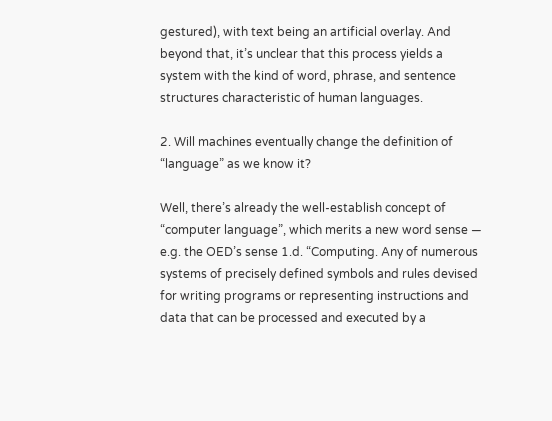gestured), with text being an artificial overlay. And beyond that, it’s unclear that this process yields a system with the kind of word, phrase, and sentence structures characteristic of human languages.

2. Will machines eventually change the definition of “language” as we know it?

Well, there’s already the well-establish concept of “computer language”, which merits a new word sense — e.g. the OED’s sense 1.d. “Computing. Any of numerous systems of precisely defined symbols and rules devised for writing programs or representing instructions and data that can be processed and executed by a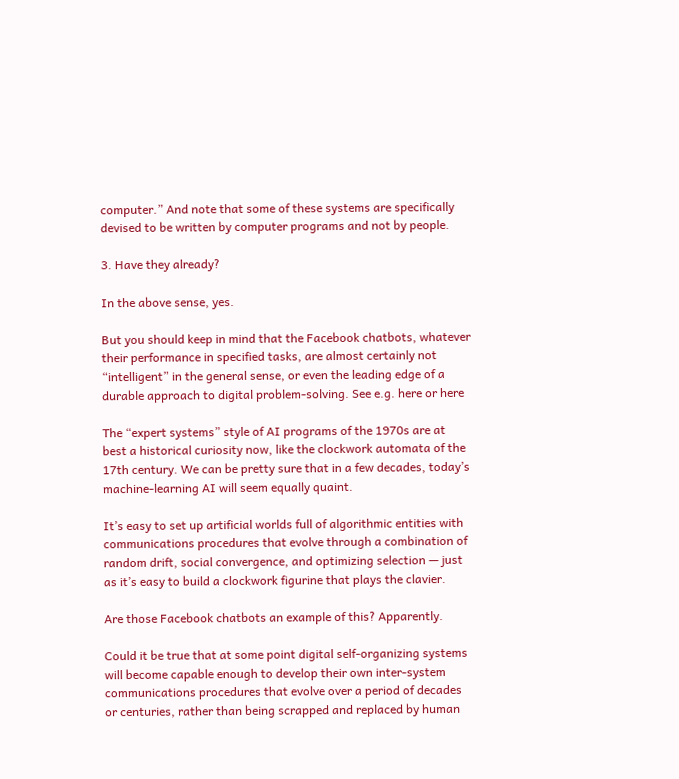computer.” And note that some of these systems are specifically devised to be written by computer programs and not by people.

3. Have they already?

In the above sense, yes.

But you should keep in mind that the Facebook chatbots, whatever their performance in specified tasks, are almost certainly not “intelligent” in the general sense, or even the leading edge of a durable approach to digital problem-solving. See e.g. here or here

The “expert systems” style of AI programs of the 1970s are at best a historical curiosity now, like the clockwork automata of the 17th century. We can be pretty sure that in a few decades, today’s machine-learning AI will seem equally quaint.

It’s easy to set up artificial worlds full of algorithmic entities with communications procedures that evolve through a combination of random drift, social convergence, and optimizing selection — just as it’s easy to build a clockwork figurine that plays the clavier.

Are those Facebook chatbots an example of this? Apparently.

Could it be true that at some point digital self-organizing systems will become capable enough to develop their own inter-system communications procedures that evolve over a period of decades or centuries, rather than being scrapped and replaced by human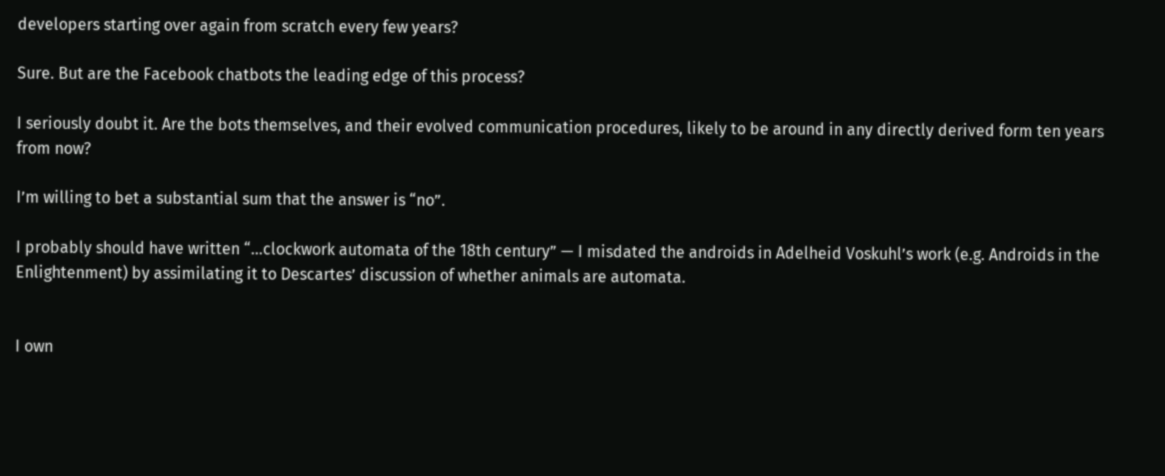developers starting over again from scratch every few years?

Sure. But are the Facebook chatbots the leading edge of this process?

I seriously doubt it. Are the bots themselves, and their evolved communication procedures, likely to be around in any directly derived form ten years from now?

I’m willing to bet a substantial sum that the answer is “no”.

I probably should have written “…clockwork automata of the 18th century” — I misdated the androids in Adelheid Voskuhl’s work (e.g. Androids in the Enlightenment) by assimilating it to Descartes’ discussion of whether animals are automata.


I own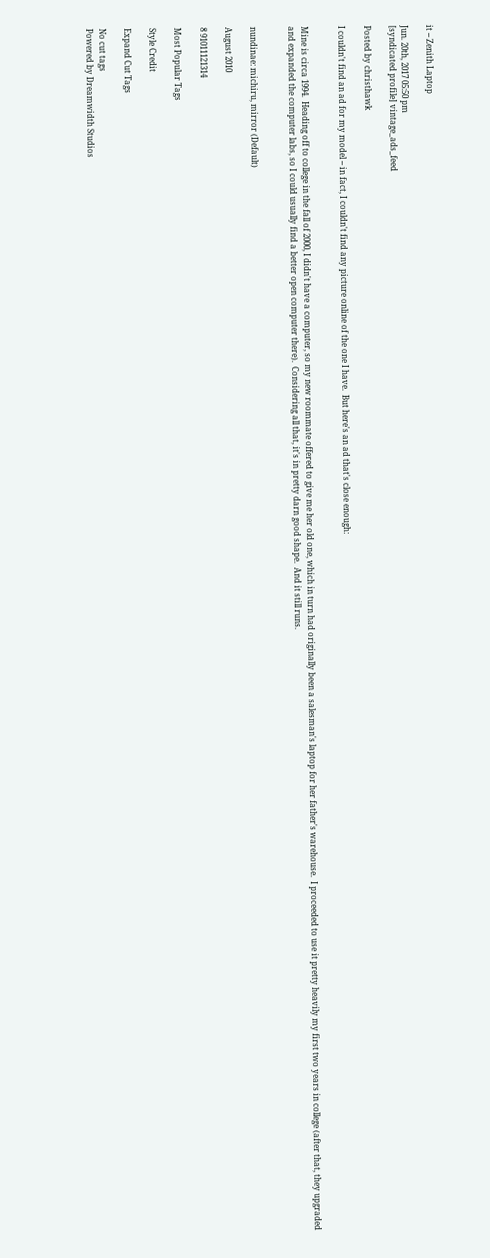it -- Zenith Laptop

Jun. 20th, 2017 05:50 pm
[syndicated profile] vintage_ads_feed

Posted by christhawk

I couldn't find an ad for my model -- in fact, I couldn't find any picture online of the one I have.  But here's an ad that's close enough:


Mine is circa 1994.  Heading off to college in the fall of 2000, I didn't have a computer, so my new roommate offered to give me her old one, which in turn had originally been a salesman's laptop for her father's warehouse.  I proceeded to use it pretty heavily my first two years in college (after that, they upgraded and expanded the computer labs, so I could usually find a better open computer there).  Considering all that, it's in pretty darn good shape.  And it still runs.


nundinae: michiru, mirror (Default)

August 2010

8 91011121314

Most Popular Tags

Style Credit

Expand Cut Tags

No cut tags
Powered by Dreamwidth Studios